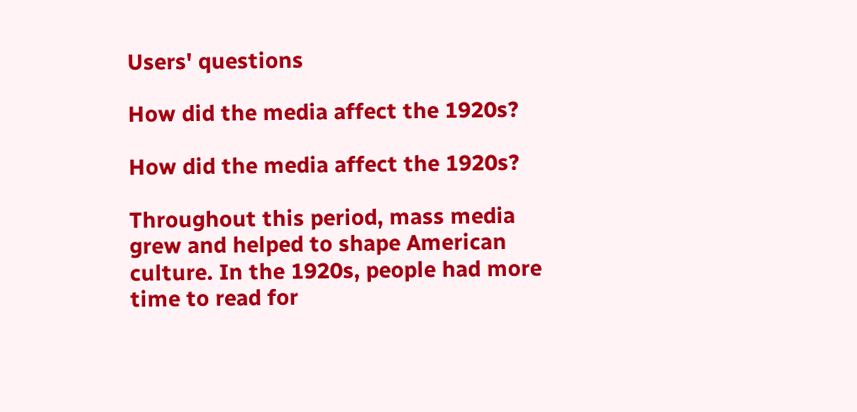Users' questions

How did the media affect the 1920s?

How did the media affect the 1920s?

Throughout this period, mass media grew and helped to shape American culture. In the 1920s, people had more time to read for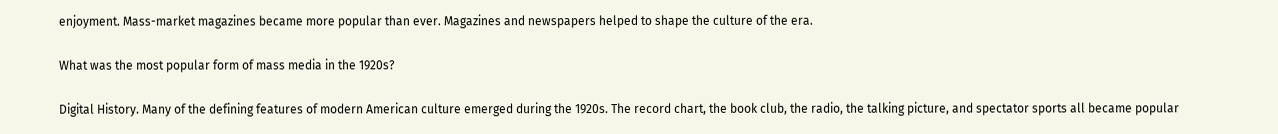enjoyment. Mass-market magazines became more popular than ever. Magazines and newspapers helped to shape the culture of the era.

What was the most popular form of mass media in the 1920s?

Digital History. Many of the defining features of modern American culture emerged during the 1920s. The record chart, the book club, the radio, the talking picture, and spectator sports all became popular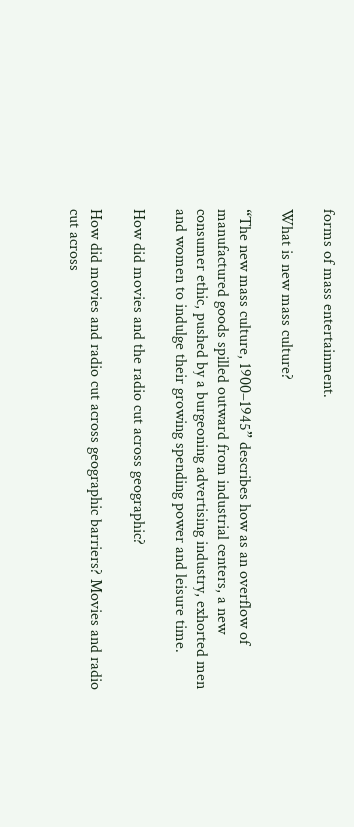forms of mass entertainment.

What is new mass culture?

“The new mass culture, 1900–1945” describes how as an overflow of manufactured goods spilled outward from industrial centers, a new consumer ethic, pushed by a burgeoning advertising industry, exhorted men and women to indulge their growing spending power and leisure time.

How did movies and the radio cut across geographic?

How did movies and radio cut across geographic barriers? Movies and radio cut across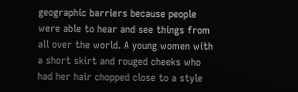geographic barriers because people were able to hear and see things from all over the world. A young women with a short skirt and rouged cheeks who had her hair chopped close to a style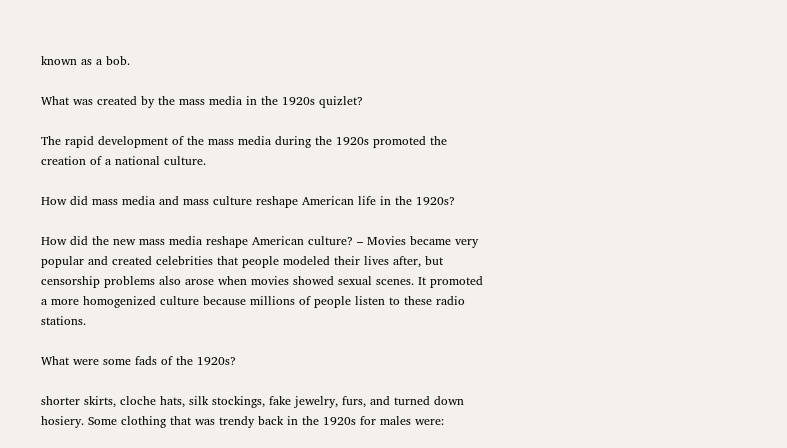known as a bob.

What was created by the mass media in the 1920s quizlet?

The rapid development of the mass media during the 1920s promoted the creation of a national culture.

How did mass media and mass culture reshape American life in the 1920s?

How did the new mass media reshape American culture? – Movies became very popular and created celebrities that people modeled their lives after, but censorship problems also arose when movies showed sexual scenes. It promoted a more homogenized culture because millions of people listen to these radio stations.

What were some fads of the 1920s?

shorter skirts, cloche hats, silk stockings, fake jewelry, furs, and turned down hosiery. Some clothing that was trendy back in the 1920s for males were: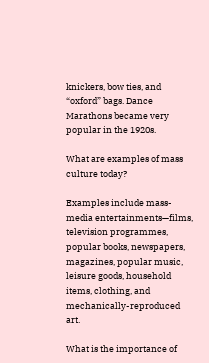knickers, bow ties, and “oxford” bags. Dance Marathons became very popular in the 1920s.

What are examples of mass culture today?

Examples include mass-media entertainments—films, television programmes, popular books, newspapers, magazines, popular music, leisure goods, household items, clothing, and mechanically-reproduced art.

What is the importance of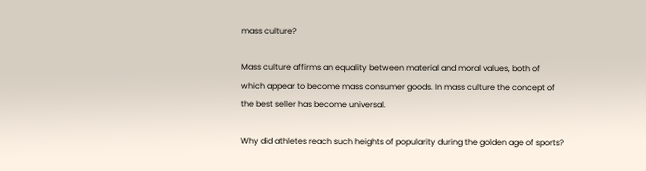mass culture?

Mass culture affirms an equality between material and moral values, both of which appear to become mass consumer goods. In mass culture the concept of the best seller has become universal.

Why did athletes reach such heights of popularity during the golden age of sports?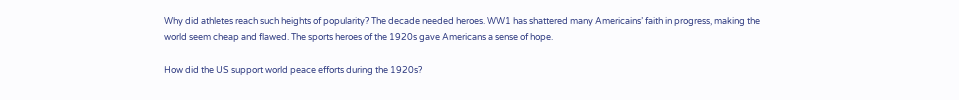Why did athletes reach such heights of popularity? The decade needed heroes. WW1 has shattered many Americains’ faith in progress, making the world seem cheap and flawed. The sports heroes of the 1920s gave Americans a sense of hope.

How did the US support world peace efforts during the 1920s?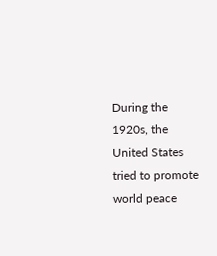During the 1920s, the United States tried to promote world peace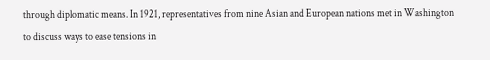through diplomatic means. In 1921, representatives from nine Asian and European nations met in Washington to discuss ways to ease tensions in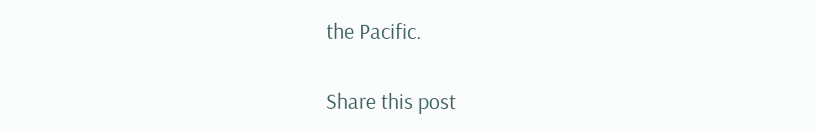the Pacific.

Share this post